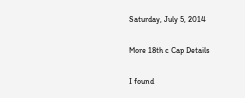Saturday, July 5, 2014

More 18th c Cap Details

I found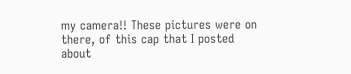my camera!! These pictures were on there, of this cap that I posted about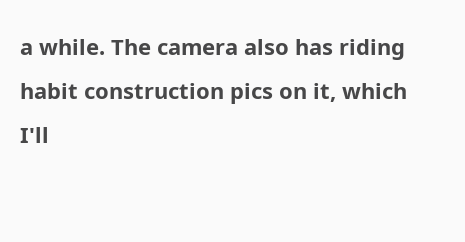a while. The camera also has riding habit construction pics on it, which I'll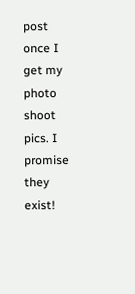post once I get my photo shoot pics. I promise they exist!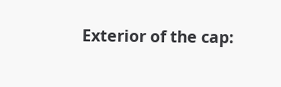Exterior of the cap: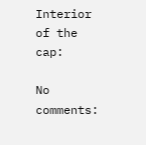Interior of the cap:

No comments: